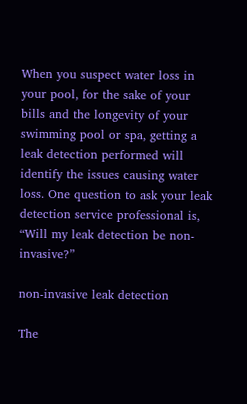When you suspect water loss in your pool, for the sake of your bills and the longevity of your swimming pool or spa, getting a leak detection performed will identify the issues causing water loss. One question to ask your leak detection service professional is, “Will my leak detection be non-invasive?”

non-invasive leak detection

The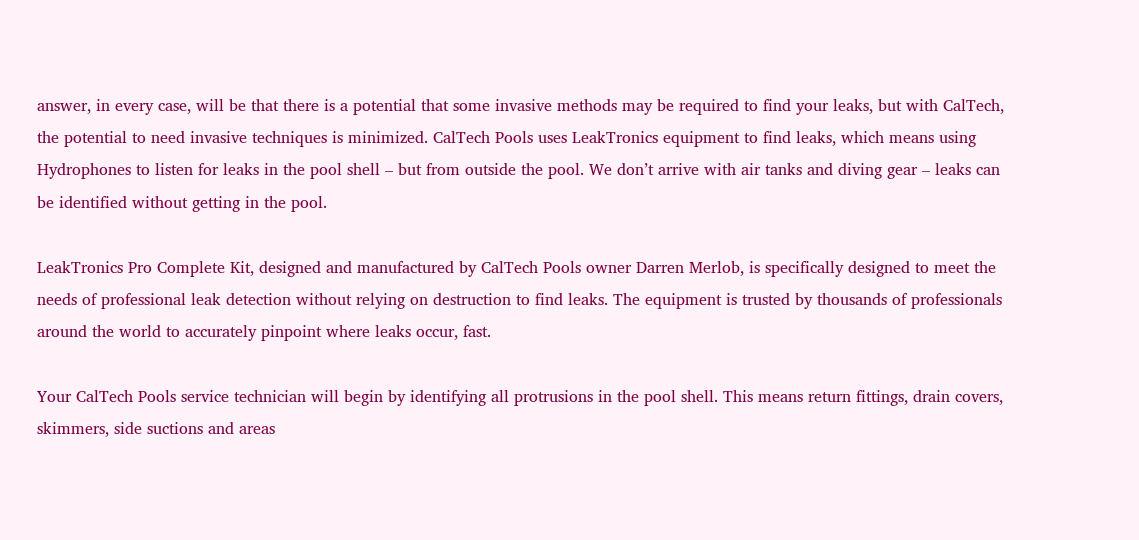answer, in every case, will be that there is a potential that some invasive methods may be required to find your leaks, but with CalTech, the potential to need invasive techniques is minimized. CalTech Pools uses LeakTronics equipment to find leaks, which means using Hydrophones to listen for leaks in the pool shell – but from outside the pool. We don’t arrive with air tanks and diving gear – leaks can be identified without getting in the pool.

LeakTronics Pro Complete Kit, designed and manufactured by CalTech Pools owner Darren Merlob, is specifically designed to meet the needs of professional leak detection without relying on destruction to find leaks. The equipment is trusted by thousands of professionals around the world to accurately pinpoint where leaks occur, fast.

Your CalTech Pools service technician will begin by identifying all protrusions in the pool shell. This means return fittings, drain covers, skimmers, side suctions and areas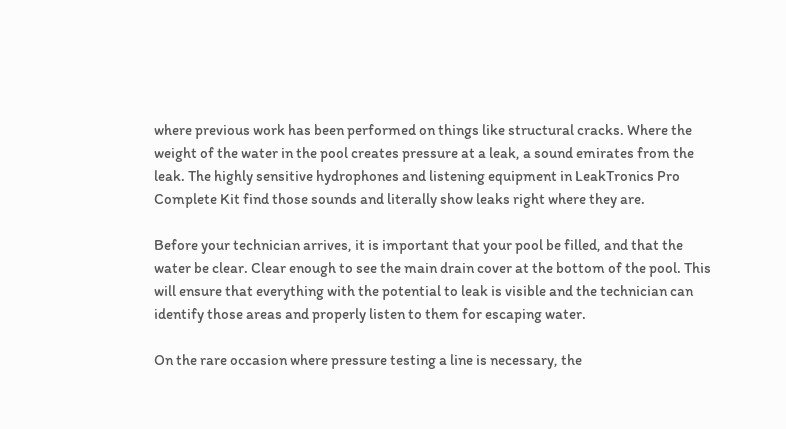where previous work has been performed on things like structural cracks. Where the weight of the water in the pool creates pressure at a leak, a sound emirates from the leak. The highly sensitive hydrophones and listening equipment in LeakTronics Pro Complete Kit find those sounds and literally show leaks right where they are.

Before your technician arrives, it is important that your pool be filled, and that the water be clear. Clear enough to see the main drain cover at the bottom of the pool. This will ensure that everything with the potential to leak is visible and the technician can identify those areas and properly listen to them for escaping water.

On the rare occasion where pressure testing a line is necessary, the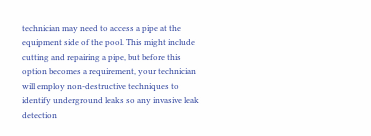technician may need to access a pipe at the equipment side of the pool. This might include cutting and repairing a pipe, but before this option becomes a requirement, your technician will employ non-destructive techniques to identify underground leaks so any invasive leak detection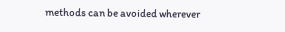methods can be avoided wherever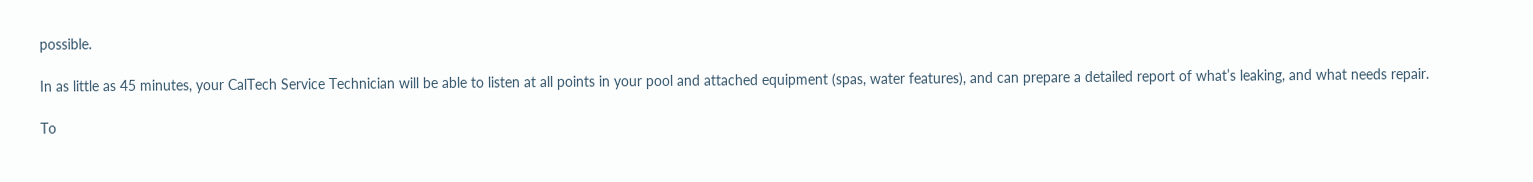possible.

In as little as 45 minutes, your CalTech Service Technician will be able to listen at all points in your pool and attached equipment (spas, water features), and can prepare a detailed report of what’s leaking, and what needs repair.

To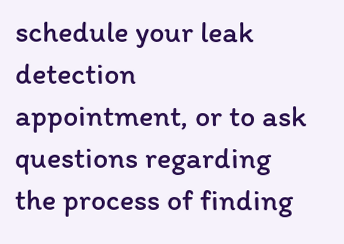schedule your leak detection appointment, or to ask questions regarding the process of finding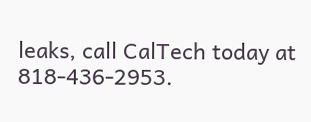leaks, call CalTech today at 818-436-2953.